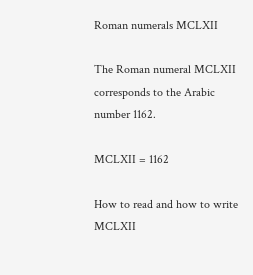Roman numerals MCLXII

The Roman numeral MCLXII corresponds to the Arabic number 1162.

MCLXII = 1162

How to read and how to write MCLXII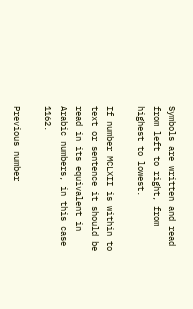Symbols are written and read from left to right, from highest to lowest.

If number MCLXII is within to text or sentence it should be read in its equivalent in Arabic numbers, in this case 1162.

Previous number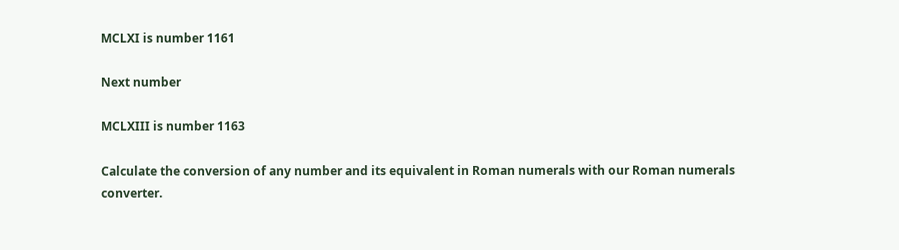MCLXI is number 1161

Next number

MCLXIII is number 1163

Calculate the conversion of any number and its equivalent in Roman numerals with our Roman numerals converter.